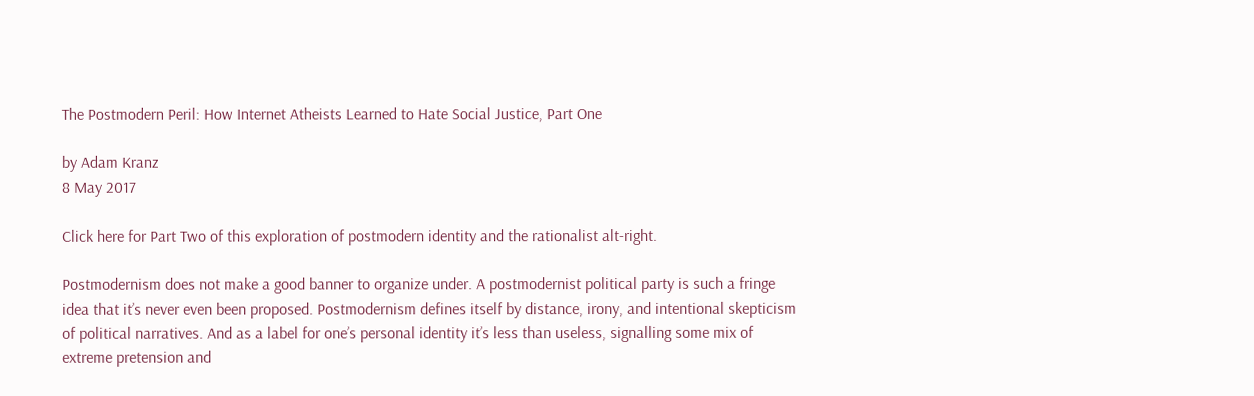The Postmodern Peril: How Internet Atheists Learned to Hate Social Justice, Part One

by Adam Kranz
8 May 2017

Click here for Part Two of this exploration of postmodern identity and the rationalist alt-right.

Postmodernism does not make a good banner to organize under. A postmodernist political party is such a fringe idea that it’s never even been proposed. Postmodernism defines itself by distance, irony, and intentional skepticism of political narratives. And as a label for one’s personal identity it’s less than useless, signalling some mix of extreme pretension and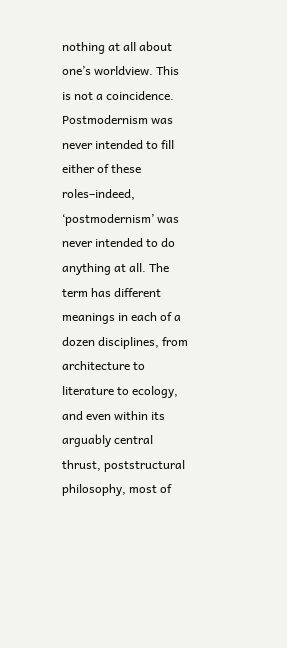nothing at all about one’s worldview. This is not a coincidence. Postmodernism was never intended to fill either of these roles–indeed, ‘postmodernism’ was never intended to do anything at all. The term has different meanings in each of a dozen disciplines, from architecture to literature to ecology, and even within its arguably central thrust, poststructural philosophy, most of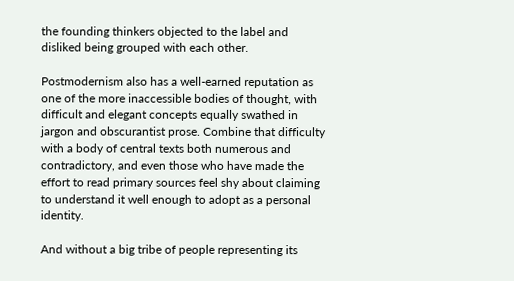the founding thinkers objected to the label and disliked being grouped with each other.

Postmodernism also has a well-earned reputation as one of the more inaccessible bodies of thought, with difficult and elegant concepts equally swathed in jargon and obscurantist prose. Combine that difficulty with a body of central texts both numerous and contradictory, and even those who have made the effort to read primary sources feel shy about claiming to understand it well enough to adopt as a personal identity.

And without a big tribe of people representing its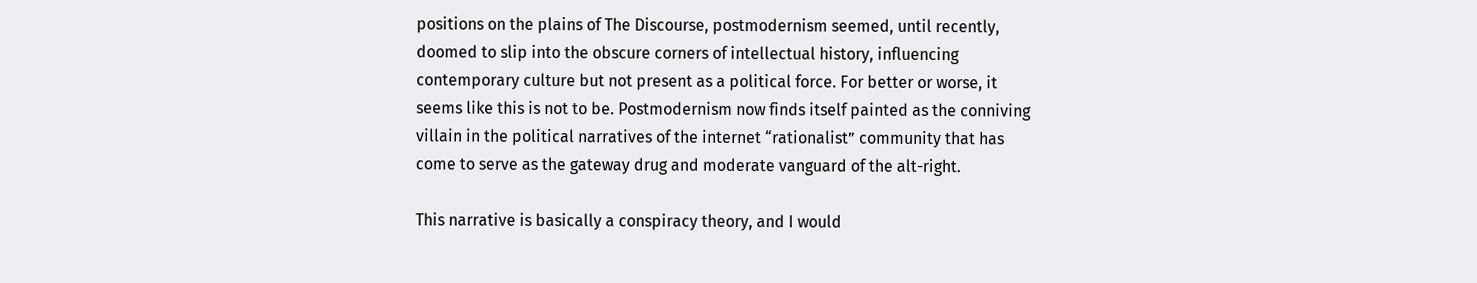positions on the plains of The Discourse, postmodernism seemed, until recently, doomed to slip into the obscure corners of intellectual history, influencing contemporary culture but not present as a political force. For better or worse, it seems like this is not to be. Postmodernism now finds itself painted as the conniving villain in the political narratives of the internet “rationalist” community that has come to serve as the gateway drug and moderate vanguard of the alt-right.

This narrative is basically a conspiracy theory, and I would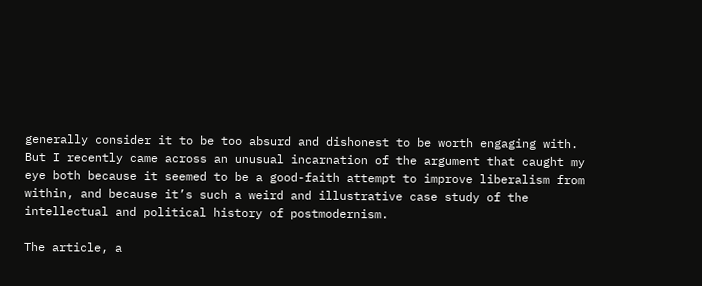generally consider it to be too absurd and dishonest to be worth engaging with. But I recently came across an unusual incarnation of the argument that caught my eye both because it seemed to be a good-faith attempt to improve liberalism from within, and because it’s such a weird and illustrative case study of the intellectual and political history of postmodernism.

The article, a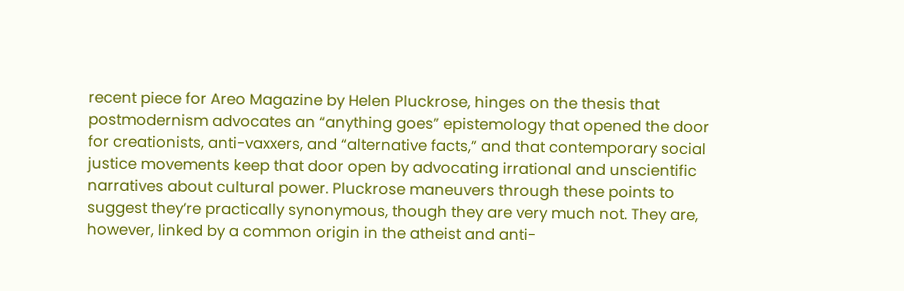recent piece for Areo Magazine by Helen Pluckrose, hinges on the thesis that postmodernism advocates an “anything goes” epistemology that opened the door for creationists, anti-vaxxers, and “alternative facts,” and that contemporary social justice movements keep that door open by advocating irrational and unscientific narratives about cultural power. Pluckrose maneuvers through these points to suggest they’re practically synonymous, though they are very much not. They are, however, linked by a common origin in the atheist and anti-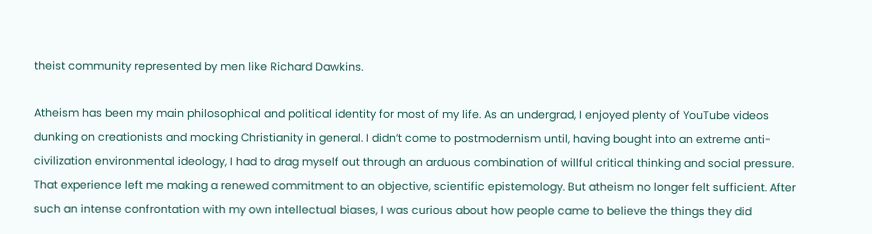theist community represented by men like Richard Dawkins.

Atheism has been my main philosophical and political identity for most of my life. As an undergrad, I enjoyed plenty of YouTube videos dunking on creationists and mocking Christianity in general. I didn’t come to postmodernism until, having bought into an extreme anti-civilization environmental ideology, I had to drag myself out through an arduous combination of willful critical thinking and social pressure. That experience left me making a renewed commitment to an objective, scientific epistemology. But atheism no longer felt sufficient. After such an intense confrontation with my own intellectual biases, I was curious about how people came to believe the things they did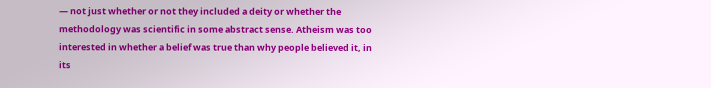— not just whether or not they included a deity or whether the methodology was scientific in some abstract sense. Atheism was too interested in whether a belief was true than why people believed it, in its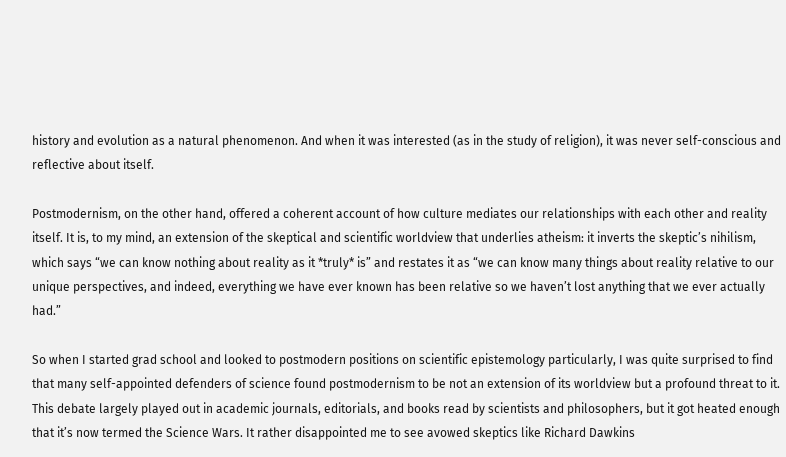history and evolution as a natural phenomenon. And when it was interested (as in the study of religion), it was never self-conscious and reflective about itself.

Postmodernism, on the other hand, offered a coherent account of how culture mediates our relationships with each other and reality itself. It is, to my mind, an extension of the skeptical and scientific worldview that underlies atheism: it inverts the skeptic’s nihilism, which says “we can know nothing about reality as it *truly* is” and restates it as “we can know many things about reality relative to our unique perspectives, and indeed, everything we have ever known has been relative so we haven’t lost anything that we ever actually had.”

So when I started grad school and looked to postmodern positions on scientific epistemology particularly, I was quite surprised to find that many self-appointed defenders of science found postmodernism to be not an extension of its worldview but a profound threat to it. This debate largely played out in academic journals, editorials, and books read by scientists and philosophers, but it got heated enough that it’s now termed the Science Wars. It rather disappointed me to see avowed skeptics like Richard Dawkins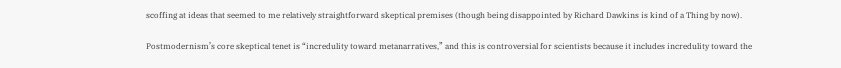scoffing at ideas that seemed to me relatively straightforward skeptical premises (though being disappointed by Richard Dawkins is kind of a Thing by now).

Postmodernism’s core skeptical tenet is “incredulity toward metanarratives,” and this is controversial for scientists because it includes incredulity toward the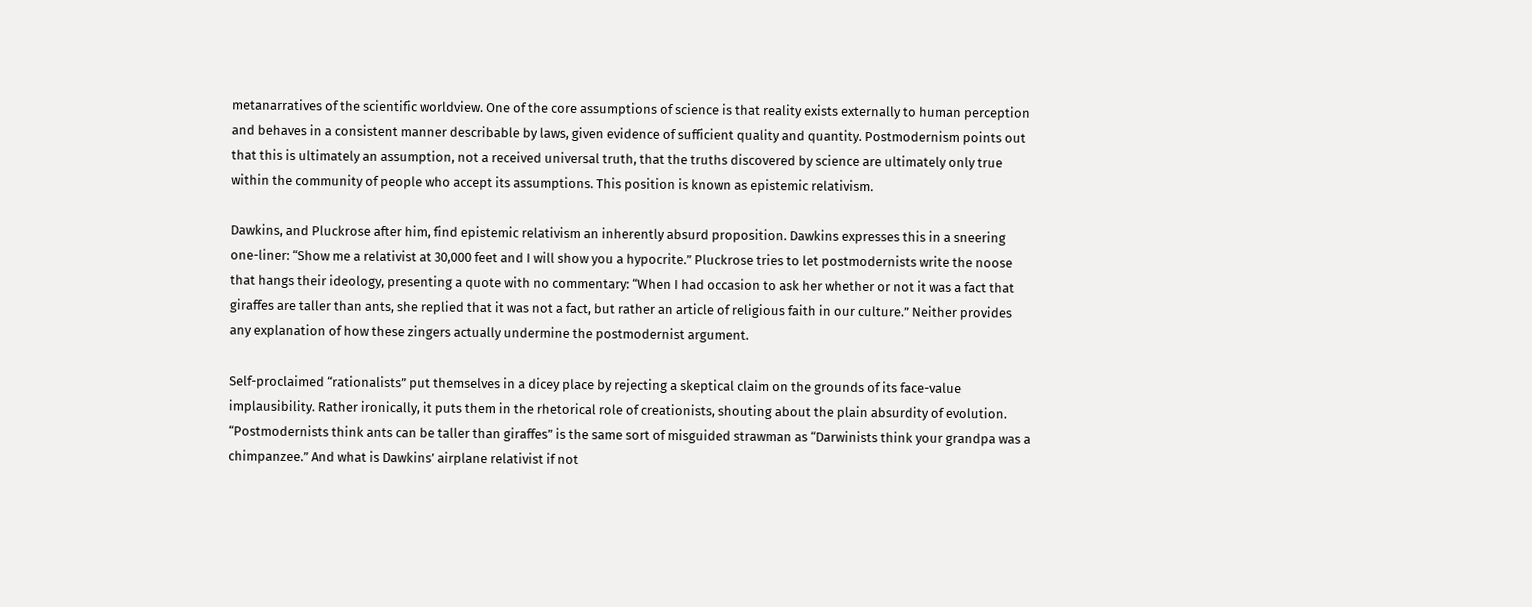metanarratives of the scientific worldview. One of the core assumptions of science is that reality exists externally to human perception and behaves in a consistent manner describable by laws, given evidence of sufficient quality and quantity. Postmodernism points out that this is ultimately an assumption, not a received universal truth, that the truths discovered by science are ultimately only true within the community of people who accept its assumptions. This position is known as epistemic relativism.

Dawkins, and Pluckrose after him, find epistemic relativism an inherently absurd proposition. Dawkins expresses this in a sneering one-liner: “Show me a relativist at 30,000 feet and I will show you a hypocrite.” Pluckrose tries to let postmodernists write the noose that hangs their ideology, presenting a quote with no commentary: “When I had occasion to ask her whether or not it was a fact that giraffes are taller than ants, she replied that it was not a fact, but rather an article of religious faith in our culture.” Neither provides any explanation of how these zingers actually undermine the postmodernist argument.

Self-proclaimed “rationalists” put themselves in a dicey place by rejecting a skeptical claim on the grounds of its face-value implausibility. Rather ironically, it puts them in the rhetorical role of creationists, shouting about the plain absurdity of evolution. “Postmodernists think ants can be taller than giraffes” is the same sort of misguided strawman as “Darwinists think your grandpa was a chimpanzee.” And what is Dawkins’ airplane relativist if not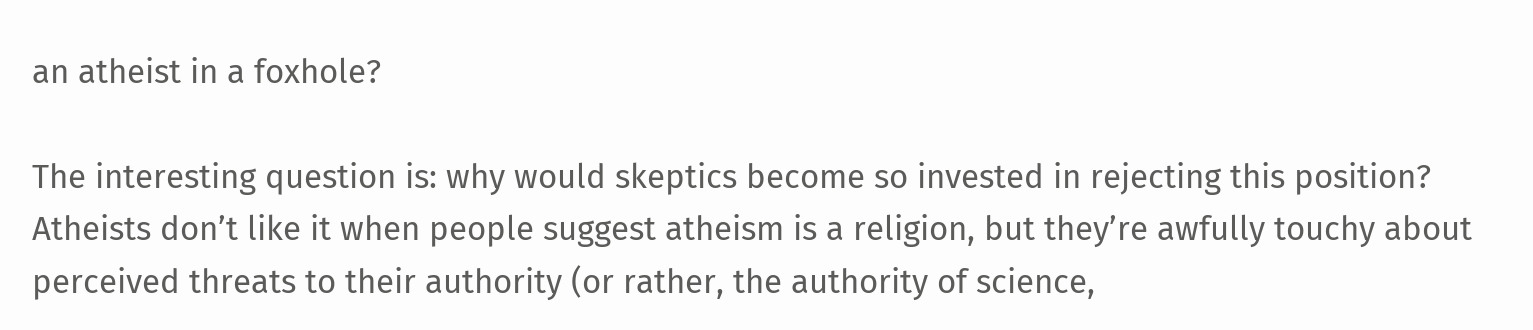an atheist in a foxhole?

The interesting question is: why would skeptics become so invested in rejecting this position? Atheists don’t like it when people suggest atheism is a religion, but they’re awfully touchy about perceived threats to their authority (or rather, the authority of science,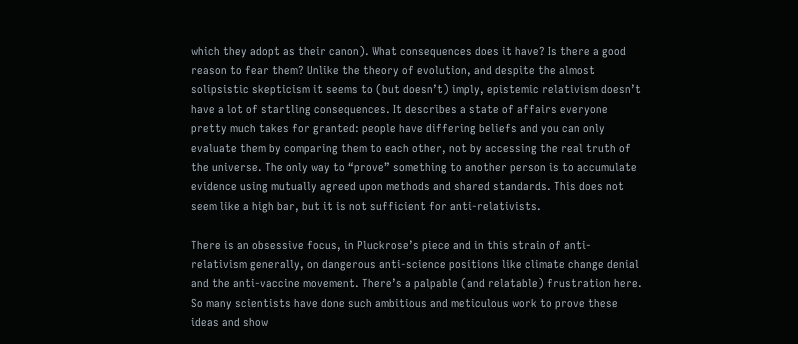which they adopt as their canon). What consequences does it have? Is there a good reason to fear them? Unlike the theory of evolution, and despite the almost solipsistic skepticism it seems to (but doesn’t) imply, epistemic relativism doesn’t have a lot of startling consequences. It describes a state of affairs everyone pretty much takes for granted: people have differing beliefs and you can only evaluate them by comparing them to each other, not by accessing the real truth of the universe. The only way to “prove” something to another person is to accumulate evidence using mutually agreed upon methods and shared standards. This does not seem like a high bar, but it is not sufficient for anti-relativists.

There is an obsessive focus, in Pluckrose’s piece and in this strain of anti-relativism generally, on dangerous anti-science positions like climate change denial and the anti-vaccine movement. There’s a palpable (and relatable) frustration here. So many scientists have done such ambitious and meticulous work to prove these ideas and show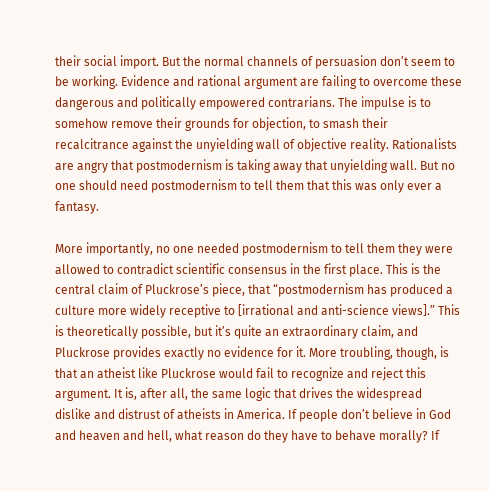their social import. But the normal channels of persuasion don’t seem to be working. Evidence and rational argument are failing to overcome these dangerous and politically empowered contrarians. The impulse is to somehow remove their grounds for objection, to smash their recalcitrance against the unyielding wall of objective reality. Rationalists are angry that postmodernism is taking away that unyielding wall. But no one should need postmodernism to tell them that this was only ever a fantasy.

More importantly, no one needed postmodernism to tell them they were allowed to contradict scientific consensus in the first place. This is the central claim of Pluckrose’s piece, that “postmodernism has produced a culture more widely receptive to [irrational and anti-science views].” This is theoretically possible, but it’s quite an extraordinary claim, and Pluckrose provides exactly no evidence for it. More troubling, though, is that an atheist like Pluckrose would fail to recognize and reject this argument. It is, after all, the same logic that drives the widespread  dislike and distrust of atheists in America. If people don’t believe in God and heaven and hell, what reason do they have to behave morally? If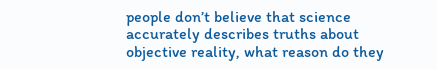people don’t believe that science accurately describes truths about objective reality, what reason do they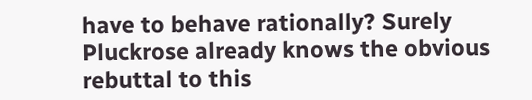have to behave rationally? Surely Pluckrose already knows the obvious rebuttal to this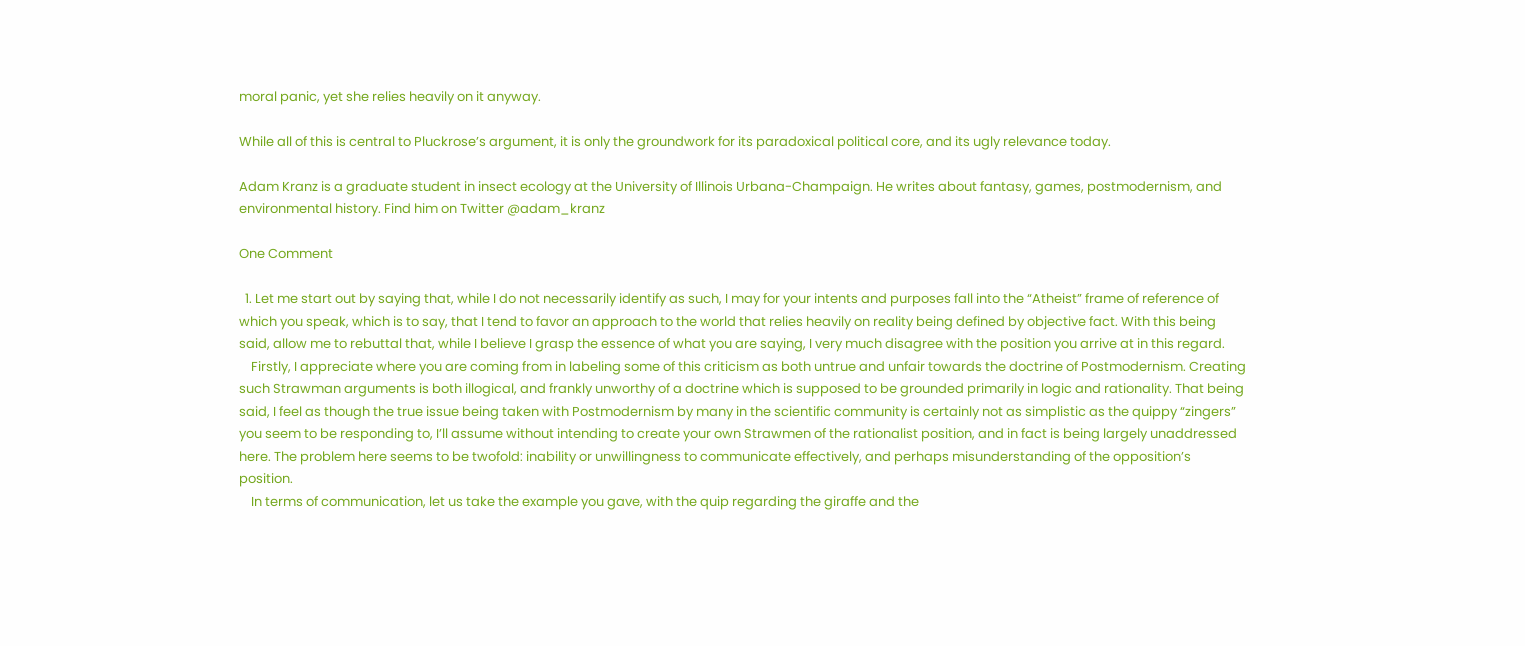moral panic, yet she relies heavily on it anyway.

While all of this is central to Pluckrose’s argument, it is only the groundwork for its paradoxical political core, and its ugly relevance today.

Adam Kranz is a graduate student in insect ecology at the University of Illinois Urbana-Champaign. He writes about fantasy, games, postmodernism, and environmental history. Find him on Twitter @adam_kranz

One Comment

  1. Let me start out by saying that, while I do not necessarily identify as such, I may for your intents and purposes fall into the “Atheist” frame of reference of which you speak, which is to say, that I tend to favor an approach to the world that relies heavily on reality being defined by objective fact. With this being said, allow me to rebuttal that, while I believe I grasp the essence of what you are saying, I very much disagree with the position you arrive at in this regard.
    Firstly, I appreciate where you are coming from in labeling some of this criticism as both untrue and unfair towards the doctrine of Postmodernism. Creating such Strawman arguments is both illogical, and frankly unworthy of a doctrine which is supposed to be grounded primarily in logic and rationality. That being said, I feel as though the true issue being taken with Postmodernism by many in the scientific community is certainly not as simplistic as the quippy “zingers” you seem to be responding to, I’ll assume without intending to create your own Strawmen of the rationalist position, and in fact is being largely unaddressed here. The problem here seems to be twofold: inability or unwillingness to communicate effectively, and perhaps misunderstanding of the opposition’s position.
    In terms of communication, let us take the example you gave, with the quip regarding the giraffe and the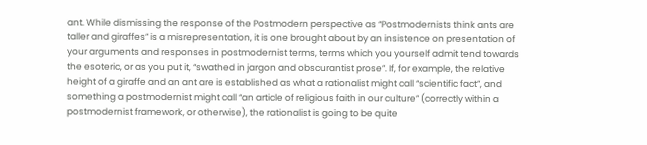ant. While dismissing the response of the Postmodern perspective as “Postmodernists think ants are taller and giraffes” is a misrepresentation, it is one brought about by an insistence on presentation of your arguments and responses in postmodernist terms, terms which you yourself admit tend towards the esoteric, or as you put it, “swathed in jargon and obscurantist prose”. If, for example, the relative height of a giraffe and an ant are is established as what a rationalist might call “scientific fact”, and something a postmodernist might call “an article of religious faith in our culture” (correctly within a postmodernist framework, or otherwise), the rationalist is going to be quite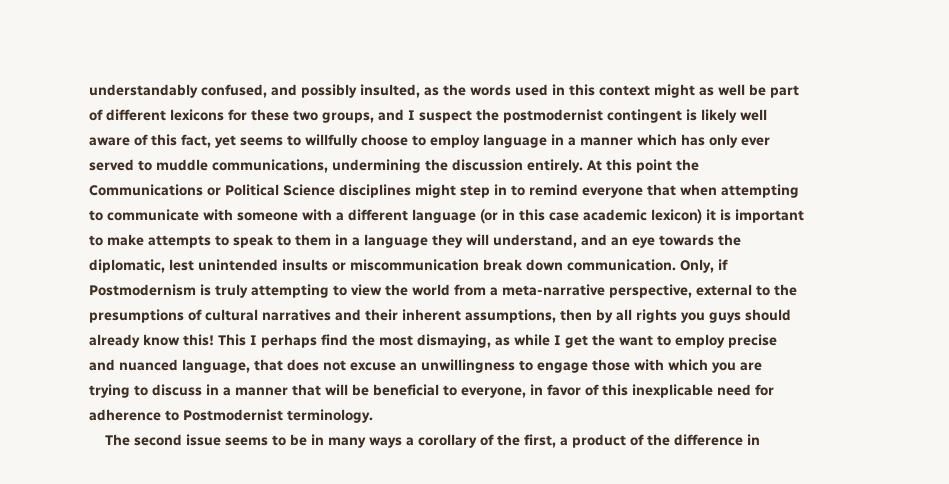understandably confused, and possibly insulted, as the words used in this context might as well be part of different lexicons for these two groups, and I suspect the postmodernist contingent is likely well aware of this fact, yet seems to willfully choose to employ language in a manner which has only ever served to muddle communications, undermining the discussion entirely. At this point the Communications or Political Science disciplines might step in to remind everyone that when attempting to communicate with someone with a different language (or in this case academic lexicon) it is important to make attempts to speak to them in a language they will understand, and an eye towards the diplomatic, lest unintended insults or miscommunication break down communication. Only, if Postmodernism is truly attempting to view the world from a meta-narrative perspective, external to the presumptions of cultural narratives and their inherent assumptions, then by all rights you guys should already know this! This I perhaps find the most dismaying, as while I get the want to employ precise and nuanced language, that does not excuse an unwillingness to engage those with which you are trying to discuss in a manner that will be beneficial to everyone, in favor of this inexplicable need for adherence to Postmodernist terminology.
    The second issue seems to be in many ways a corollary of the first, a product of the difference in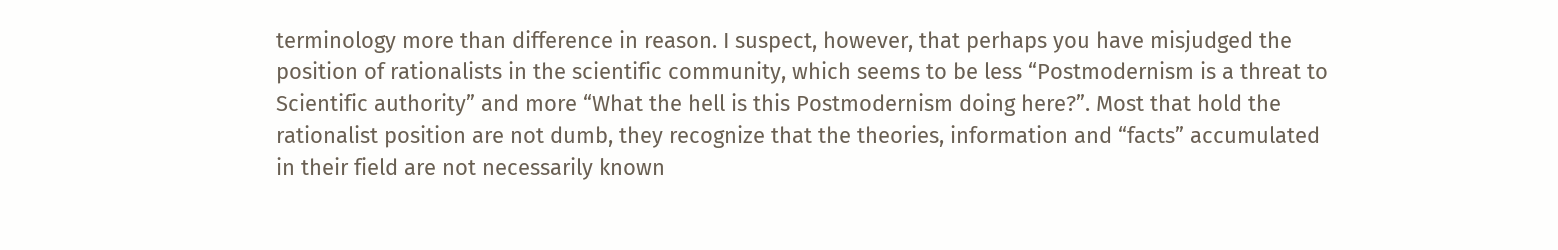terminology more than difference in reason. I suspect, however, that perhaps you have misjudged the position of rationalists in the scientific community, which seems to be less “Postmodernism is a threat to Scientific authority” and more “What the hell is this Postmodernism doing here?”. Most that hold the rationalist position are not dumb, they recognize that the theories, information and “facts” accumulated in their field are not necessarily known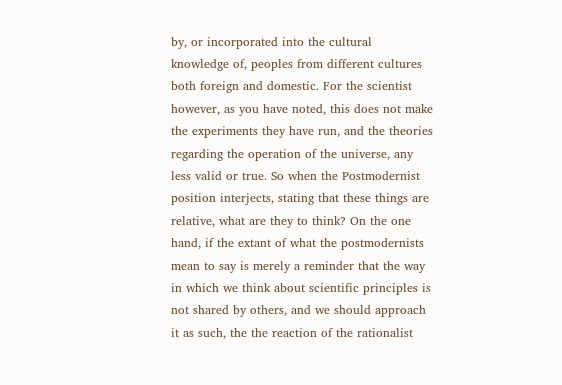by, or incorporated into the cultural knowledge of, peoples from different cultures both foreign and domestic. For the scientist however, as you have noted, this does not make the experiments they have run, and the theories regarding the operation of the universe, any less valid or true. So when the Postmodernist position interjects, stating that these things are relative, what are they to think? On the one hand, if the extant of what the postmodernists mean to say is merely a reminder that the way in which we think about scientific principles is not shared by others, and we should approach it as such, the the reaction of the rationalist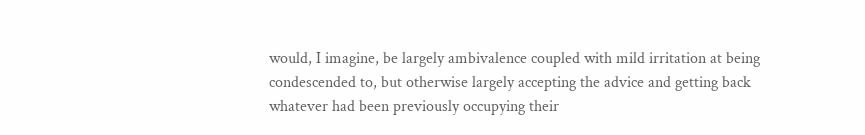would, I imagine, be largely ambivalence coupled with mild irritation at being condescended to, but otherwise largely accepting the advice and getting back whatever had been previously occupying their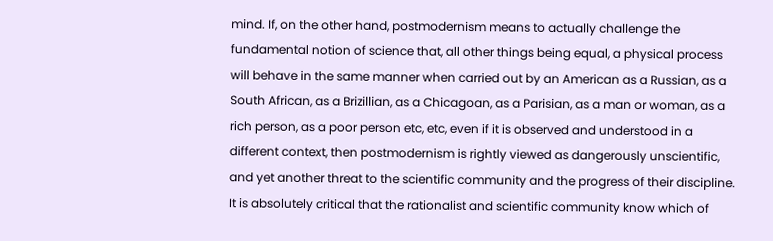mind. If, on the other hand, postmodernism means to actually challenge the fundamental notion of science that, all other things being equal, a physical process will behave in the same manner when carried out by an American as a Russian, as a South African, as a Brizillian, as a Chicagoan, as a Parisian, as a man or woman, as a rich person, as a poor person etc, etc, even if it is observed and understood in a different context, then postmodernism is rightly viewed as dangerously unscientific, and yet another threat to the scientific community and the progress of their discipline. It is absolutely critical that the rationalist and scientific community know which of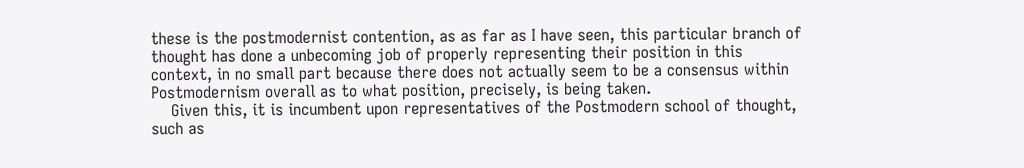these is the postmodernist contention, as as far as I have seen, this particular branch of thought has done a unbecoming job of properly representing their position in this context, in no small part because there does not actually seem to be a consensus within Postmodernism overall as to what position, precisely, is being taken.
    Given this, it is incumbent upon representatives of the Postmodern school of thought, such as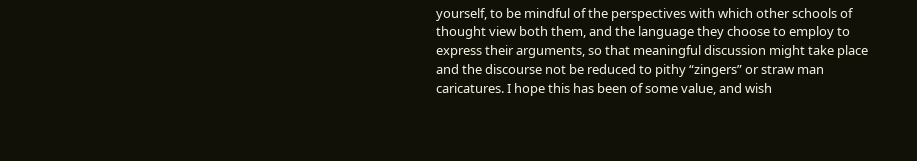yourself, to be mindful of the perspectives with which other schools of thought view both them, and the language they choose to employ to express their arguments, so that meaningful discussion might take place and the discourse not be reduced to pithy “zingers” or straw man caricatures. I hope this has been of some value, and wish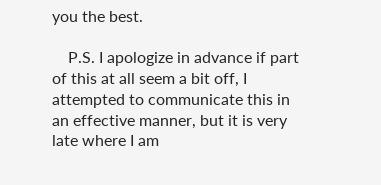you the best.

    P.S. I apologize in advance if part of this at all seem a bit off, I attempted to communicate this in an effective manner, but it is very late where I am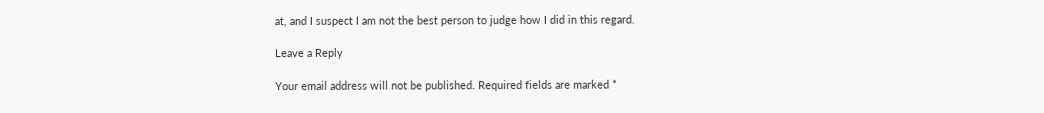at, and I suspect I am not the best person to judge how I did in this regard.

Leave a Reply

Your email address will not be published. Required fields are marked *